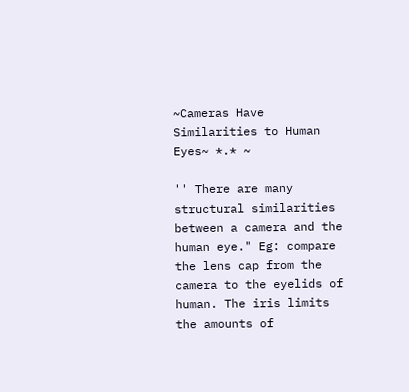~Cameras Have Similarities to Human Eyes~ *.* ~

'' There are many structural similarities between a camera and the human eye." Eg: compare the lens cap from the camera to the eyelids of human. The iris limits the amounts of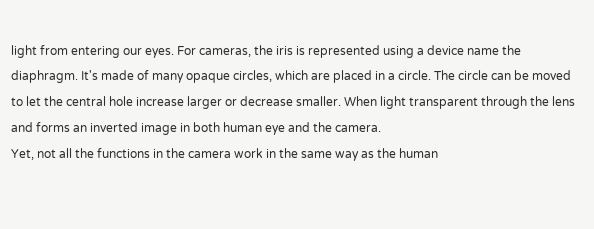light from entering our eyes. For cameras, the iris is represented using a device name the diaphragm. It's made of many opaque circles, which are placed in a circle. The circle can be moved to let the central hole increase larger or decrease smaller. When light transparent through the lens and forms an inverted image in both human eye and the camera.
Yet, not all the functions in the camera work in the same way as the human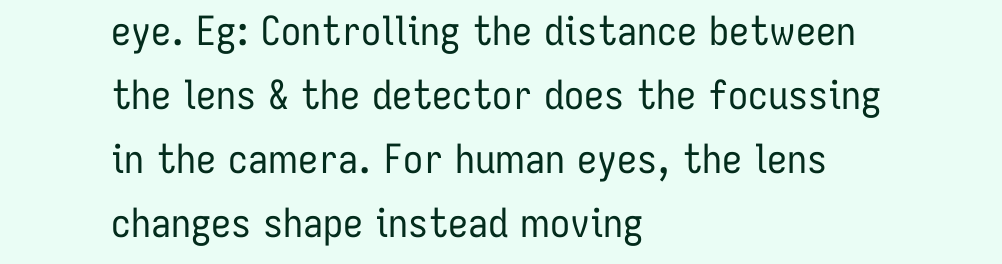eye. Eg: Controlling the distance between the lens & the detector does the focussing in the camera. For human eyes, the lens changes shape instead moving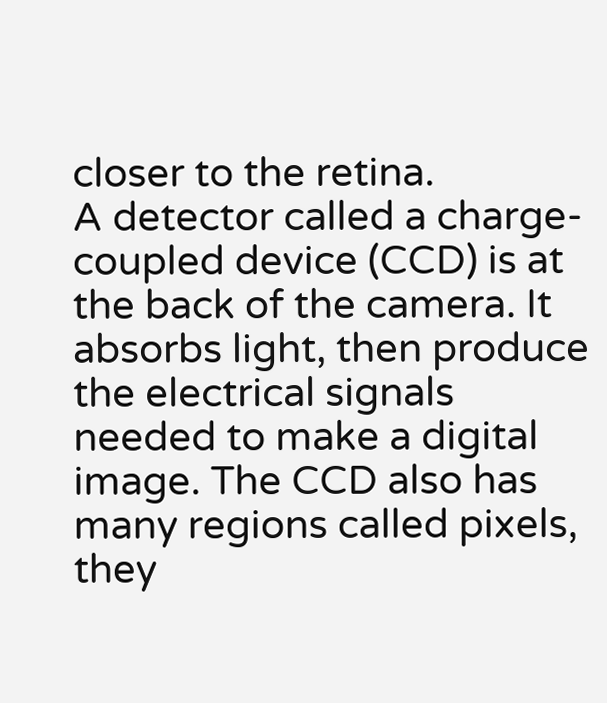closer to the retina.
A detector called a charge-coupled device (CCD) is at the back of the camera. It absorbs light, then produce the electrical signals needed to make a digital image. The CCD also has many regions called pixels, they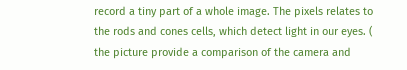record a tiny part of a whole image. The pixels relates to the rods and cones cells, which detect light in our eyes. ( the picture provide a comparison of the camera and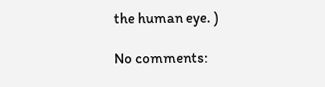the human eye. )

No comments: